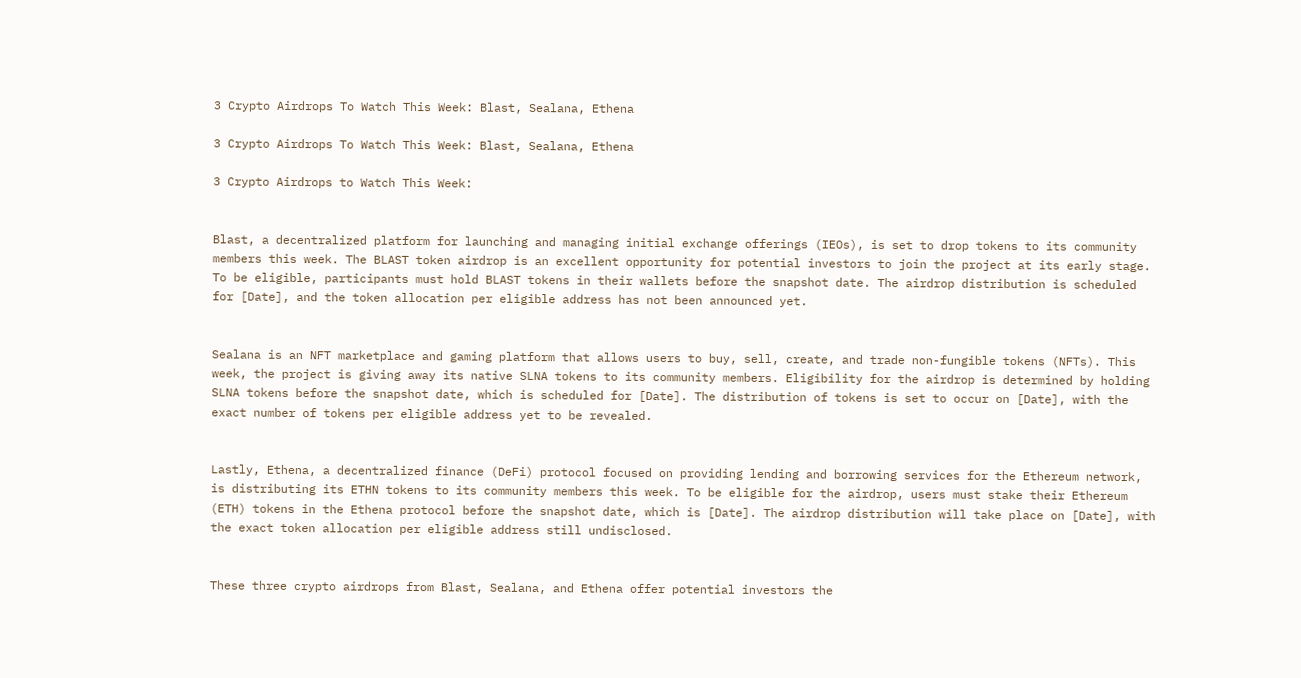3 Crypto Airdrops To Watch This Week: Blast, Sealana, Ethena

3 Crypto Airdrops To Watch This Week: Blast, Sealana, Ethena

3 Crypto Airdrops to Watch This Week:


Blast, a decentralized platform for launching and managing initial exchange offerings (IEOs), is set to drop tokens to its community members this week. The BLAST token airdrop is an excellent opportunity for potential investors to join the project at its early stage. To be eligible, participants must hold BLAST tokens in their wallets before the snapshot date. The airdrop distribution is scheduled for [Date], and the token allocation per eligible address has not been announced yet.


Sealana is an NFT marketplace and gaming platform that allows users to buy, sell, create, and trade non-fungible tokens (NFTs). This week, the project is giving away its native SLNA tokens to its community members. Eligibility for the airdrop is determined by holding SLNA tokens before the snapshot date, which is scheduled for [Date]. The distribution of tokens is set to occur on [Date], with the exact number of tokens per eligible address yet to be revealed.


Lastly, Ethena, a decentralized finance (DeFi) protocol focused on providing lending and borrowing services for the Ethereum network, is distributing its ETHN tokens to its community members this week. To be eligible for the airdrop, users must stake their Ethereum (ETH) tokens in the Ethena protocol before the snapshot date, which is [Date]. The airdrop distribution will take place on [Date], with the exact token allocation per eligible address still undisclosed.


These three crypto airdrops from Blast, Sealana, and Ethena offer potential investors the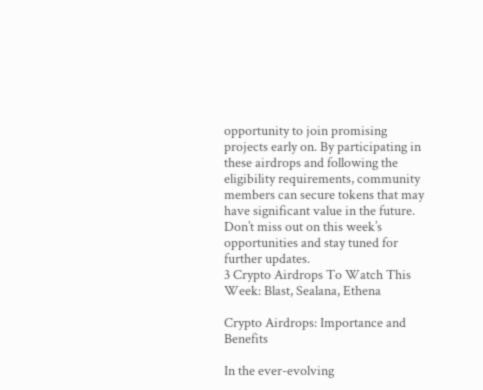opportunity to join promising projects early on. By participating in these airdrops and following the eligibility requirements, community members can secure tokens that may have significant value in the future. Don’t miss out on this week’s opportunities and stay tuned for further updates.
3 Crypto Airdrops To Watch This Week: Blast, Sealana, Ethena

Crypto Airdrops: Importance and Benefits

In the ever-evolving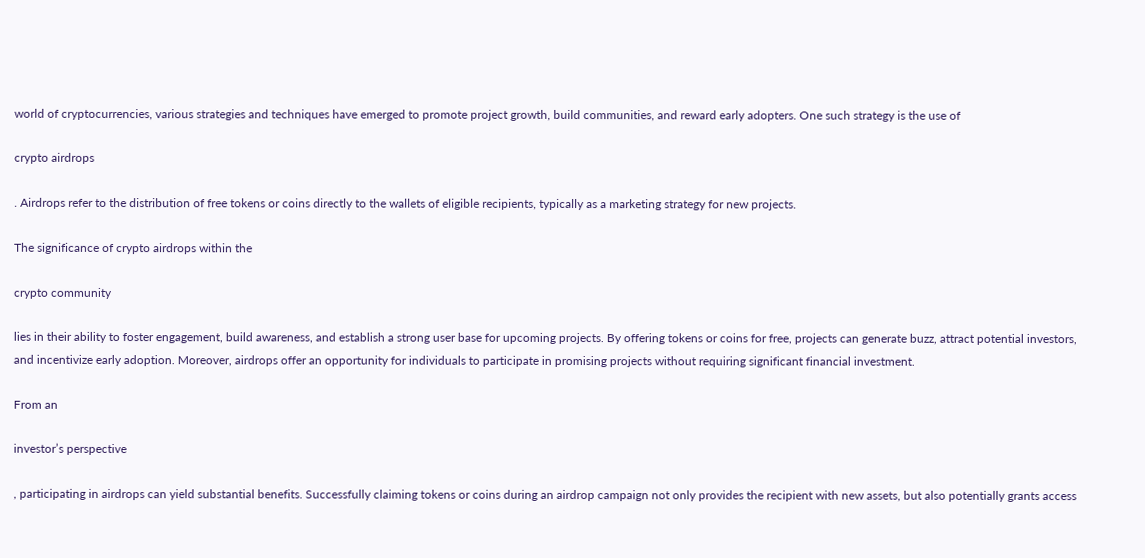world of cryptocurrencies, various strategies and techniques have emerged to promote project growth, build communities, and reward early adopters. One such strategy is the use of

crypto airdrops

. Airdrops refer to the distribution of free tokens or coins directly to the wallets of eligible recipients, typically as a marketing strategy for new projects.

The significance of crypto airdrops within the

crypto community

lies in their ability to foster engagement, build awareness, and establish a strong user base for upcoming projects. By offering tokens or coins for free, projects can generate buzz, attract potential investors, and incentivize early adoption. Moreover, airdrops offer an opportunity for individuals to participate in promising projects without requiring significant financial investment.

From an

investor’s perspective

, participating in airdrops can yield substantial benefits. Successfully claiming tokens or coins during an airdrop campaign not only provides the recipient with new assets, but also potentially grants access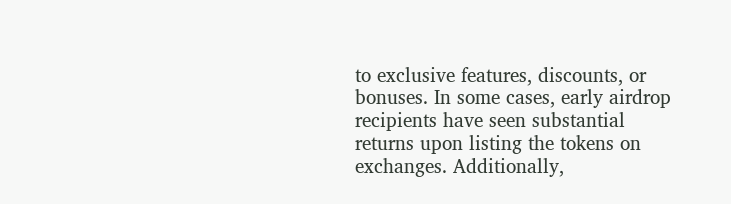to exclusive features, discounts, or bonuses. In some cases, early airdrop recipients have seen substantial returns upon listing the tokens on exchanges. Additionally,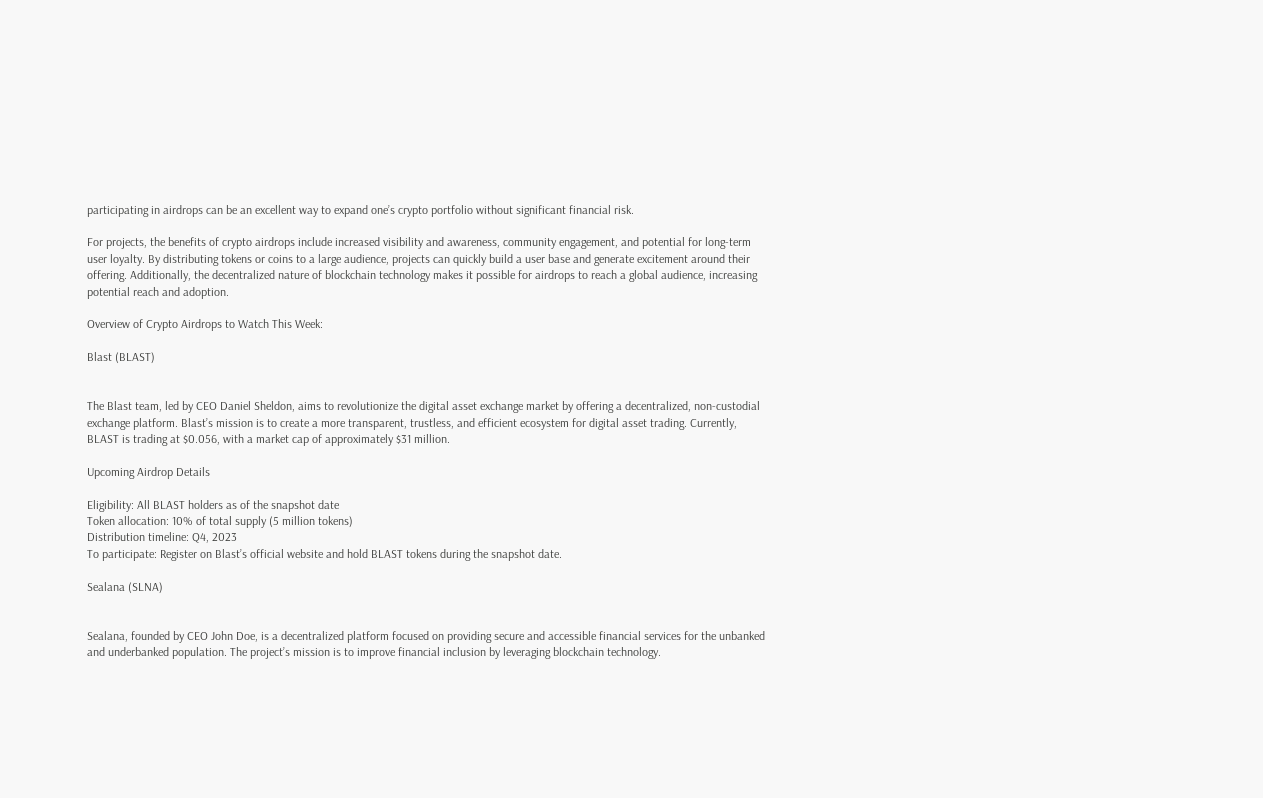participating in airdrops can be an excellent way to expand one’s crypto portfolio without significant financial risk.

For projects, the benefits of crypto airdrops include increased visibility and awareness, community engagement, and potential for long-term user loyalty. By distributing tokens or coins to a large audience, projects can quickly build a user base and generate excitement around their offering. Additionally, the decentralized nature of blockchain technology makes it possible for airdrops to reach a global audience, increasing potential reach and adoption.

Overview of Crypto Airdrops to Watch This Week:

Blast (BLAST)


The Blast team, led by CEO Daniel Sheldon, aims to revolutionize the digital asset exchange market by offering a decentralized, non-custodial exchange platform. Blast’s mission is to create a more transparent, trustless, and efficient ecosystem for digital asset trading. Currently, BLAST is trading at $0.056, with a market cap of approximately $31 million.

Upcoming Airdrop Details

Eligibility: All BLAST holders as of the snapshot date
Token allocation: 10% of total supply (5 million tokens)
Distribution timeline: Q4, 2023
To participate: Register on Blast’s official website and hold BLAST tokens during the snapshot date.

Sealana (SLNA)


Sealana, founded by CEO John Doe, is a decentralized platform focused on providing secure and accessible financial services for the unbanked and underbanked population. The project’s mission is to improve financial inclusion by leveraging blockchain technology.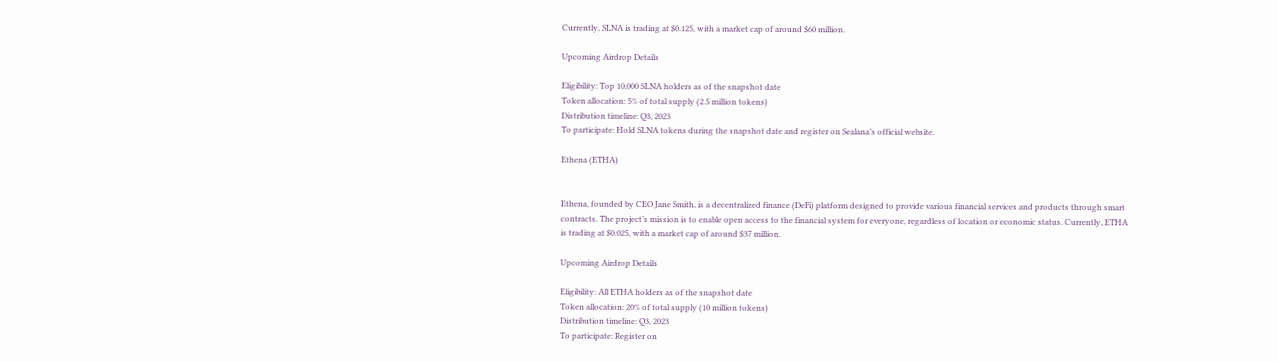Currently, SLNA is trading at $0.125, with a market cap of around $60 million.

Upcoming Airdrop Details

Eligibility: Top 10,000 SLNA holders as of the snapshot date
Token allocation: 5% of total supply (2.5 million tokens)
Distribution timeline: Q3, 2023
To participate: Hold SLNA tokens during the snapshot date and register on Sealana’s official website.

Ethena (ETHA)


Ethena, founded by CEO Jane Smith, is a decentralized finance (DeFi) platform designed to provide various financial services and products through smart contracts. The project’s mission is to enable open access to the financial system for everyone, regardless of location or economic status. Currently, ETHA is trading at $0.025, with a market cap of around $37 million.

Upcoming Airdrop Details

Eligibility: All ETHA holders as of the snapshot date
Token allocation: 20% of total supply (10 million tokens)
Distribution timeline: Q3, 2023
To participate: Register on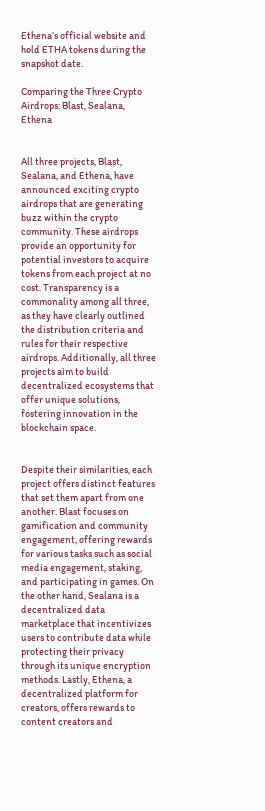Ethena’s official website and hold ETHA tokens during the snapshot date.

Comparing the Three Crypto Airdrops: Blast, Sealana, Ethena


All three projects, Blast, Sealana, and Ethena, have announced exciting crypto airdrops that are generating buzz within the crypto community. These airdrops provide an opportunity for potential investors to acquire tokens from each project at no cost. Transparency is a commonality among all three, as they have clearly outlined the distribution criteria and rules for their respective airdrops. Additionally, all three projects aim to build decentralized ecosystems that offer unique solutions, fostering innovation in the blockchain space.


Despite their similarities, each project offers distinct features that set them apart from one another. Blast focuses on gamification and community engagement, offering rewards for various tasks such as social media engagement, staking, and participating in games. On the other hand, Sealana is a decentralized data marketplace that incentivizes users to contribute data while protecting their privacy through its unique encryption methods. Lastly, Ethena, a decentralized platform for creators, offers rewards to content creators and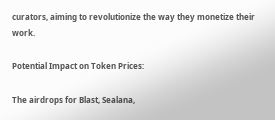curators, aiming to revolutionize the way they monetize their work.

Potential Impact on Token Prices:

The airdrops for Blast, Sealana,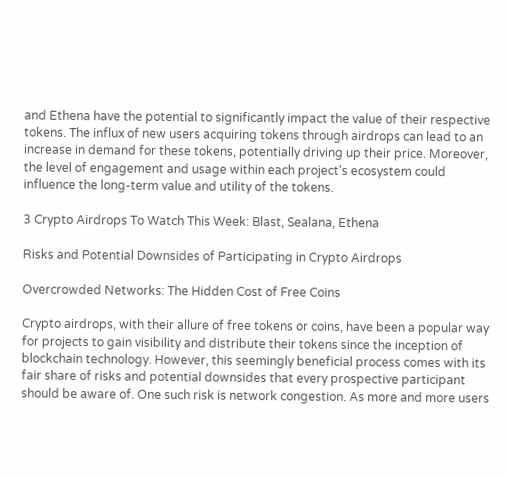and Ethena have the potential to significantly impact the value of their respective tokens. The influx of new users acquiring tokens through airdrops can lead to an increase in demand for these tokens, potentially driving up their price. Moreover, the level of engagement and usage within each project’s ecosystem could influence the long-term value and utility of the tokens.

3 Crypto Airdrops To Watch This Week: Blast, Sealana, Ethena

Risks and Potential Downsides of Participating in Crypto Airdrops

Overcrowded Networks: The Hidden Cost of Free Coins

Crypto airdrops, with their allure of free tokens or coins, have been a popular way for projects to gain visibility and distribute their tokens since the inception of blockchain technology. However, this seemingly beneficial process comes with its fair share of risks and potential downsides that every prospective participant should be aware of. One such risk is network congestion. As more and more users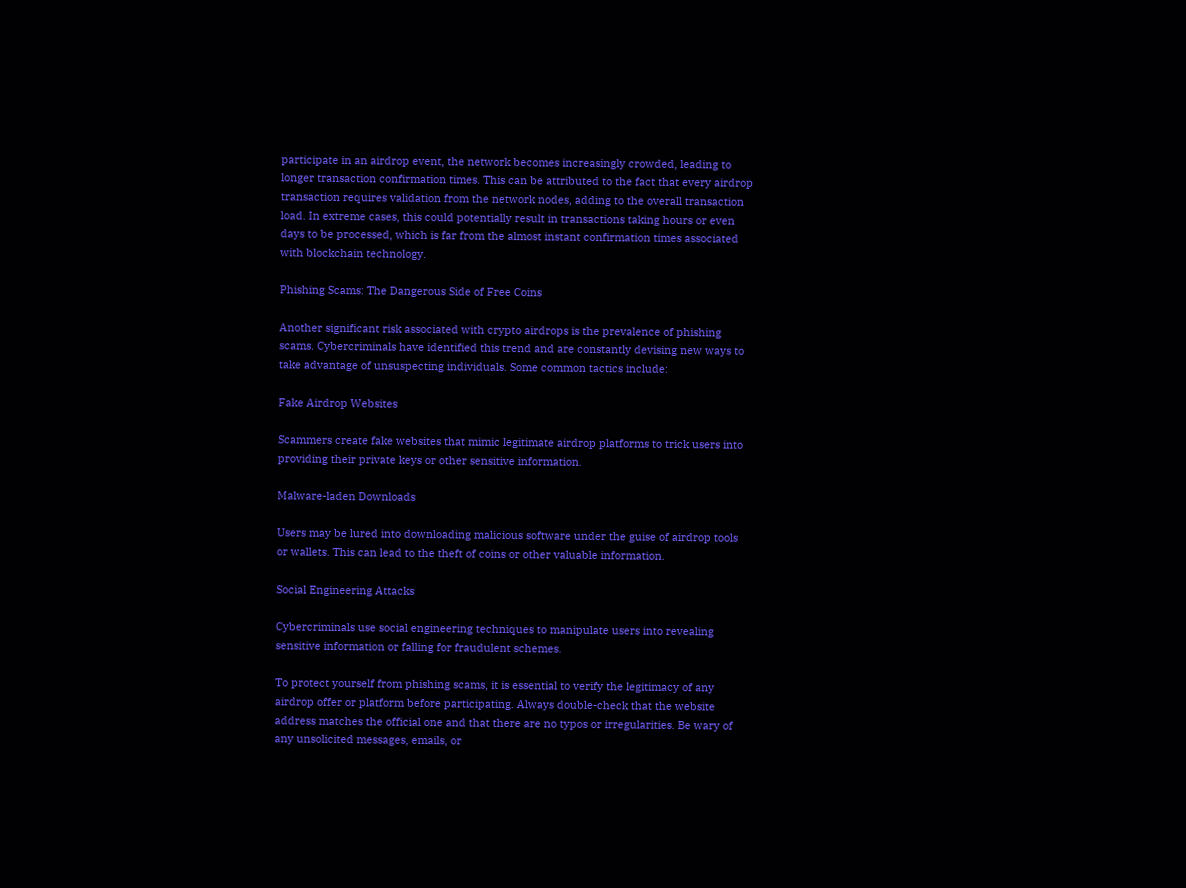participate in an airdrop event, the network becomes increasingly crowded, leading to longer transaction confirmation times. This can be attributed to the fact that every airdrop transaction requires validation from the network nodes, adding to the overall transaction load. In extreme cases, this could potentially result in transactions taking hours or even days to be processed, which is far from the almost instant confirmation times associated with blockchain technology.

Phishing Scams: The Dangerous Side of Free Coins

Another significant risk associated with crypto airdrops is the prevalence of phishing scams. Cybercriminals have identified this trend and are constantly devising new ways to take advantage of unsuspecting individuals. Some common tactics include:

Fake Airdrop Websites

Scammers create fake websites that mimic legitimate airdrop platforms to trick users into providing their private keys or other sensitive information.

Malware-laden Downloads

Users may be lured into downloading malicious software under the guise of airdrop tools or wallets. This can lead to the theft of coins or other valuable information.

Social Engineering Attacks

Cybercriminals use social engineering techniques to manipulate users into revealing sensitive information or falling for fraudulent schemes.

To protect yourself from phishing scams, it is essential to verify the legitimacy of any airdrop offer or platform before participating. Always double-check that the website address matches the official one and that there are no typos or irregularities. Be wary of any unsolicited messages, emails, or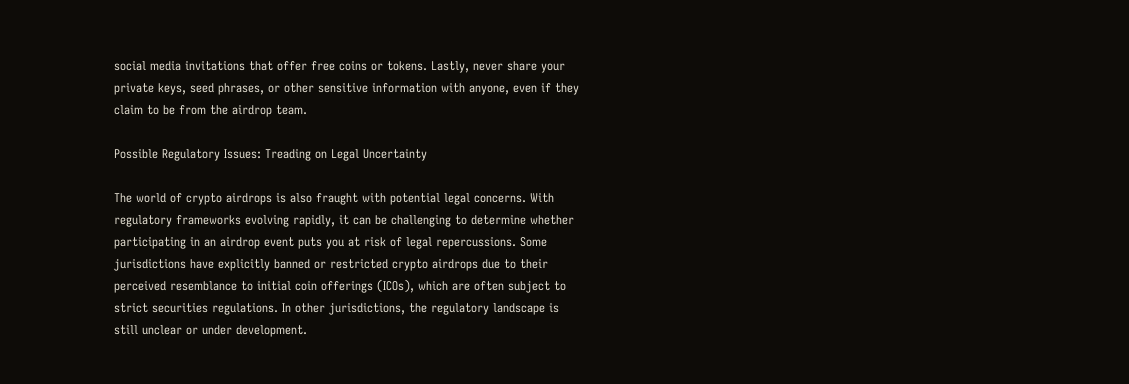social media invitations that offer free coins or tokens. Lastly, never share your private keys, seed phrases, or other sensitive information with anyone, even if they claim to be from the airdrop team.

Possible Regulatory Issues: Treading on Legal Uncertainty

The world of crypto airdrops is also fraught with potential legal concerns. With regulatory frameworks evolving rapidly, it can be challenging to determine whether participating in an airdrop event puts you at risk of legal repercussions. Some jurisdictions have explicitly banned or restricted crypto airdrops due to their perceived resemblance to initial coin offerings (ICOs), which are often subject to strict securities regulations. In other jurisdictions, the regulatory landscape is still unclear or under development.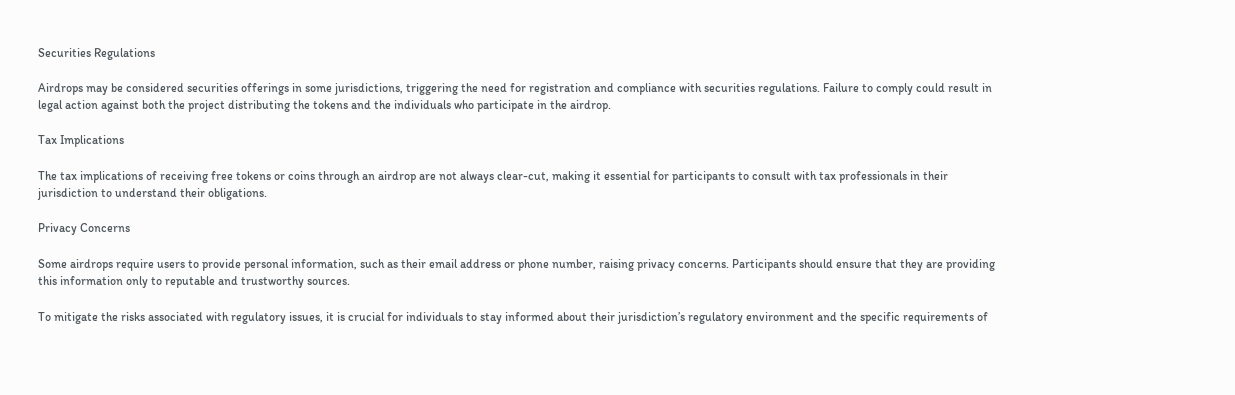Securities Regulations

Airdrops may be considered securities offerings in some jurisdictions, triggering the need for registration and compliance with securities regulations. Failure to comply could result in legal action against both the project distributing the tokens and the individuals who participate in the airdrop.

Tax Implications

The tax implications of receiving free tokens or coins through an airdrop are not always clear-cut, making it essential for participants to consult with tax professionals in their jurisdiction to understand their obligations.

Privacy Concerns

Some airdrops require users to provide personal information, such as their email address or phone number, raising privacy concerns. Participants should ensure that they are providing this information only to reputable and trustworthy sources.

To mitigate the risks associated with regulatory issues, it is crucial for individuals to stay informed about their jurisdiction’s regulatory environment and the specific requirements of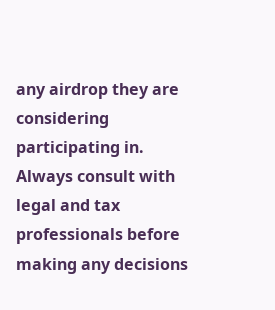any airdrop they are considering participating in. Always consult with legal and tax professionals before making any decisions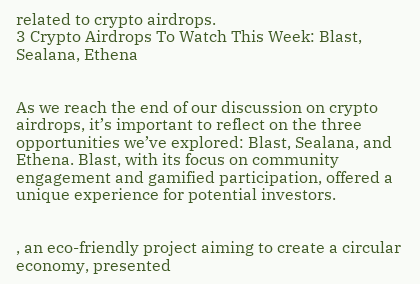related to crypto airdrops.
3 Crypto Airdrops To Watch This Week: Blast, Sealana, Ethena


As we reach the end of our discussion on crypto airdrops, it’s important to reflect on the three opportunities we’ve explored: Blast, Sealana, and Ethena. Blast, with its focus on community engagement and gamified participation, offered a unique experience for potential investors.


, an eco-friendly project aiming to create a circular economy, presented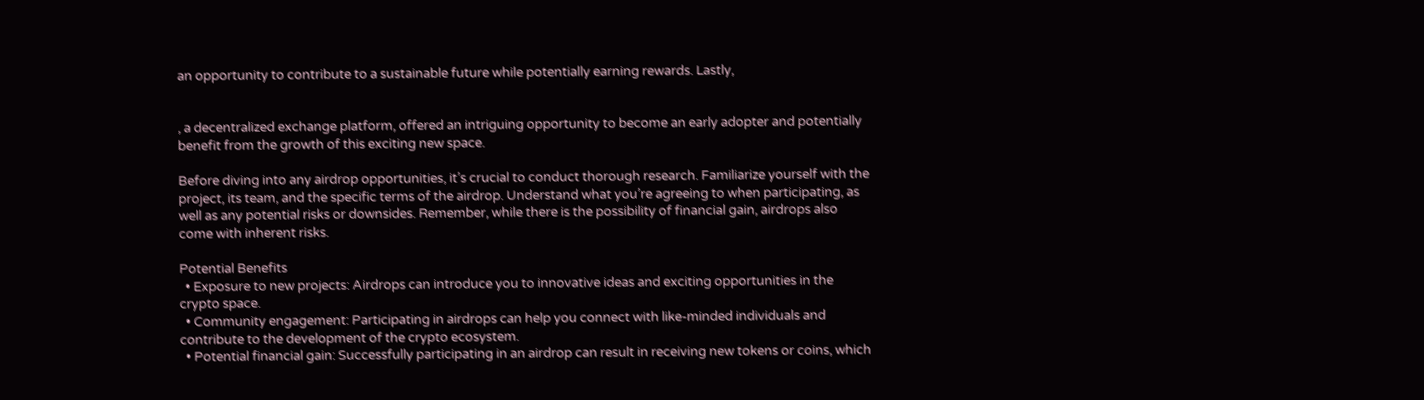an opportunity to contribute to a sustainable future while potentially earning rewards. Lastly,


, a decentralized exchange platform, offered an intriguing opportunity to become an early adopter and potentially benefit from the growth of this exciting new space.

Before diving into any airdrop opportunities, it’s crucial to conduct thorough research. Familiarize yourself with the project, its team, and the specific terms of the airdrop. Understand what you’re agreeing to when participating, as well as any potential risks or downsides. Remember, while there is the possibility of financial gain, airdrops also come with inherent risks.

Potential Benefits
  • Exposure to new projects: Airdrops can introduce you to innovative ideas and exciting opportunities in the crypto space.
  • Community engagement: Participating in airdrops can help you connect with like-minded individuals and contribute to the development of the crypto ecosystem.
  • Potential financial gain: Successfully participating in an airdrop can result in receiving new tokens or coins, which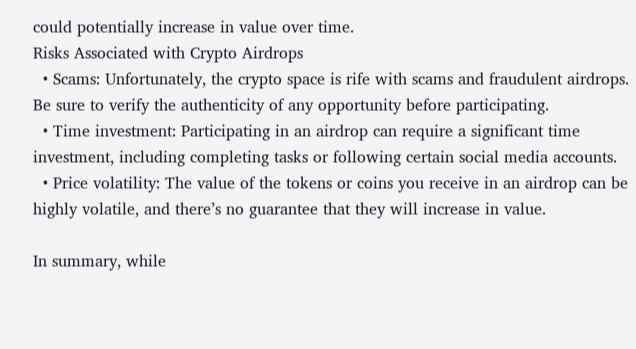could potentially increase in value over time.
Risks Associated with Crypto Airdrops
  • Scams: Unfortunately, the crypto space is rife with scams and fraudulent airdrops. Be sure to verify the authenticity of any opportunity before participating.
  • Time investment: Participating in an airdrop can require a significant time investment, including completing tasks or following certain social media accounts.
  • Price volatility: The value of the tokens or coins you receive in an airdrop can be highly volatile, and there’s no guarantee that they will increase in value.

In summary, while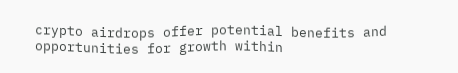crypto airdrops offer potential benefits and opportunities for growth within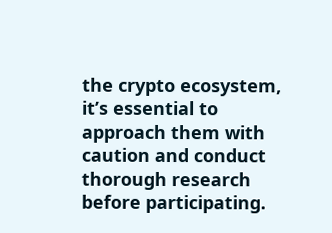the crypto ecosystem, it’s essential to approach them with caution and conduct thorough research before participating.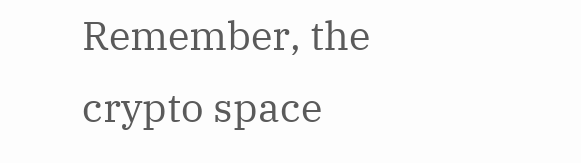Remember, the crypto space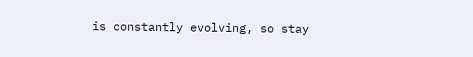is constantly evolving, so stay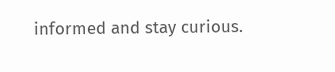informed and stay curious.